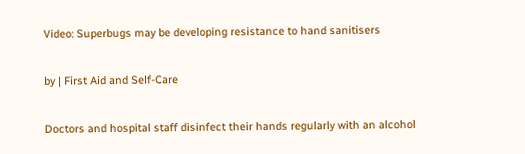Video: Superbugs may be developing resistance to hand sanitisers

by | First Aid and Self-Care

Doctors and hospital staff disinfect their hands regularly with an alcohol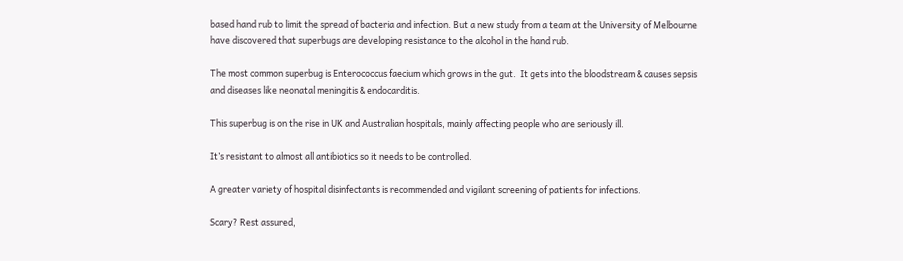based hand rub to limit the spread of bacteria and infection. But a new study from a team at the University of Melbourne have discovered that superbugs are developing resistance to the alcohol in the hand rub.

The most common superbug is Enterococcus faecium which grows in the gut.  It gets into the bloodstream & causes sepsis and diseases like neonatal meningitis & endocarditis.

This superbug is on the rise in UK and Australian hospitals, mainly affecting people who are seriously ill.

It’s resistant to almost all antibiotics so it needs to be controlled.

A greater variety of hospital disinfectants is recommended and vigilant screening of patients for infections.

Scary? Rest assured,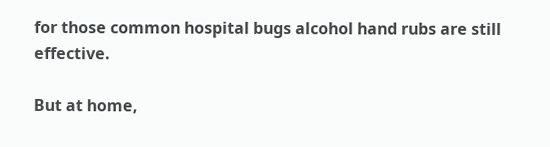for those common hospital bugs alcohol hand rubs are still effective.

But at home,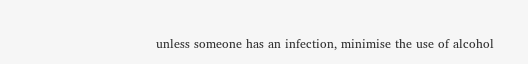unless someone has an infection, minimise the use of alcohol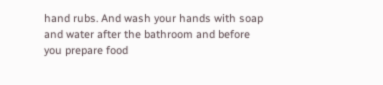hand rubs. And wash your hands with soap and water after the bathroom and before you prepare food